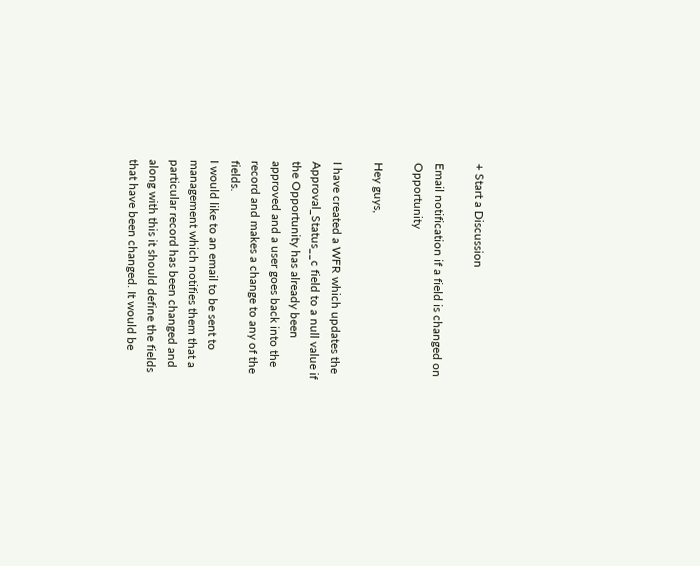+ Start a Discussion

Email notification if a field is changed on Opportunity

Hey guys,

I have created a WFR which updates the Approval_Status__c field to a null value if the Opportunity has already been approved and a user goes back into the record and makes a change to any of the fields.
I would like to an email to be sent to management which notifies them that a particular record has been changed and along with this it should define the fields that have been changed. It would be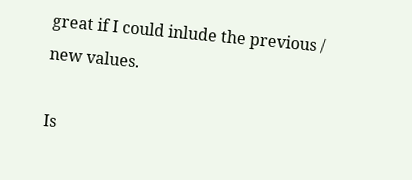great if I could inlude the previous / new values.

Is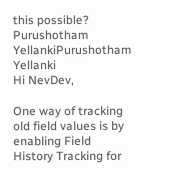this possible?
Purushotham YellankiPurushotham Yellanki
Hi NevDev,

One way of tracking old field values is by enabling Field History Tracking for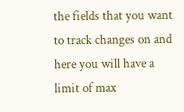the fields that you want to track changes on and here you will have a limit of max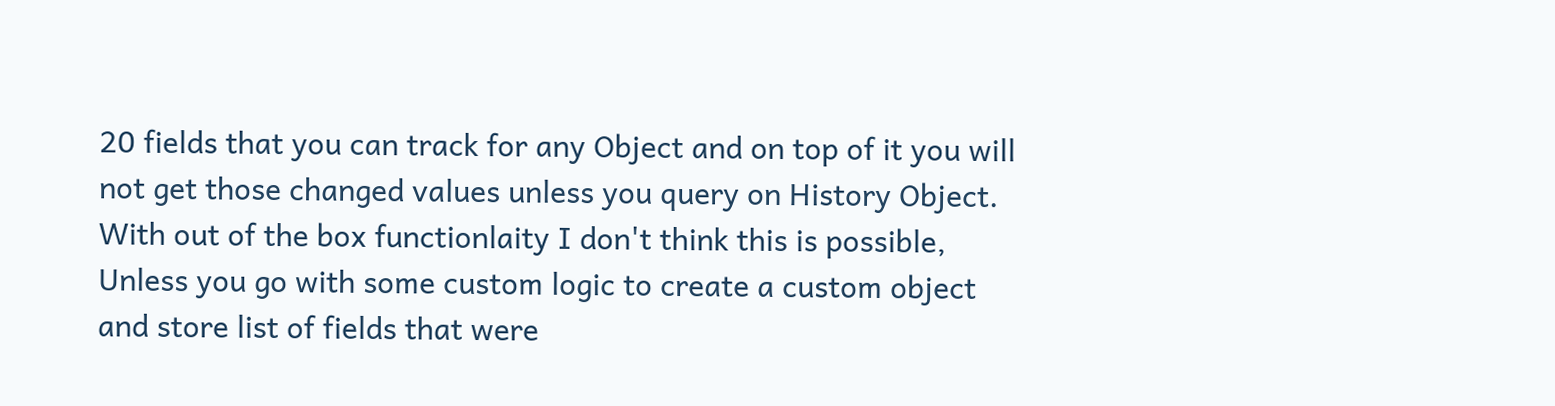20 fields that you can track for any Object and on top of it you will not get those changed values unless you query on History Object. With out of the box functionlaity I don't think this is possible, Unless you go with some custom logic to create a custom object and store list of fields that were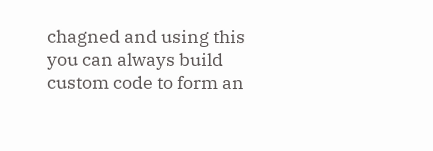chagned and using this you can always build custom code to form an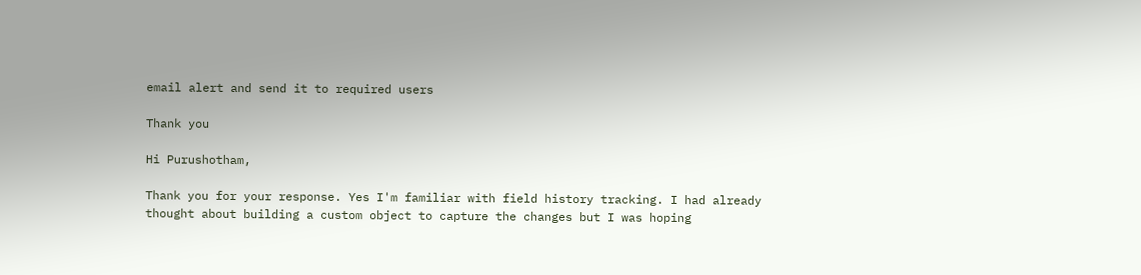email alert and send it to required users

Thank you

Hi Purushotham,

Thank you for your response. Yes I'm familiar with field history tracking. I had already thought about building a custom object to capture the changes but I was hoping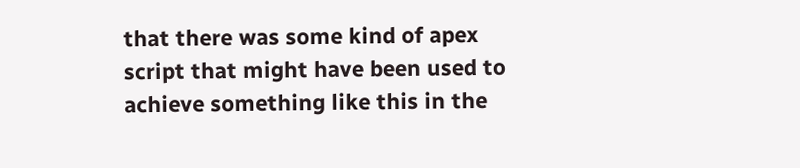that there was some kind of apex script that might have been used to achieve something like this in the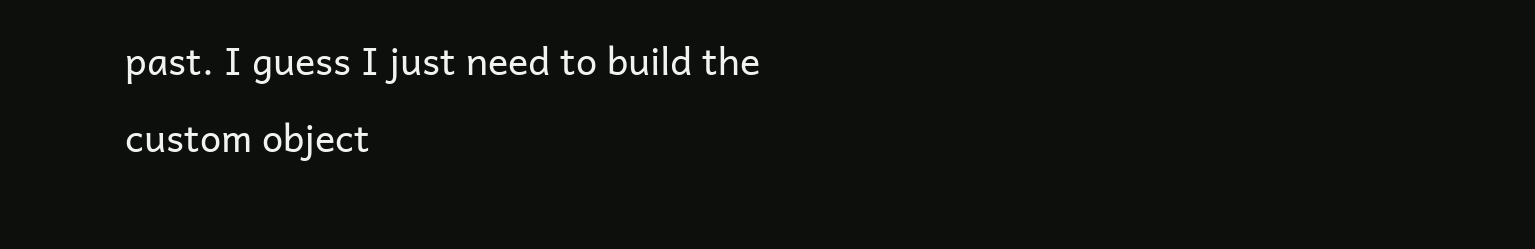past. I guess I just need to build the custom object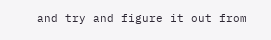and try and figure it out from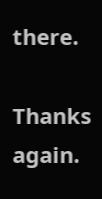there.

Thanks again.